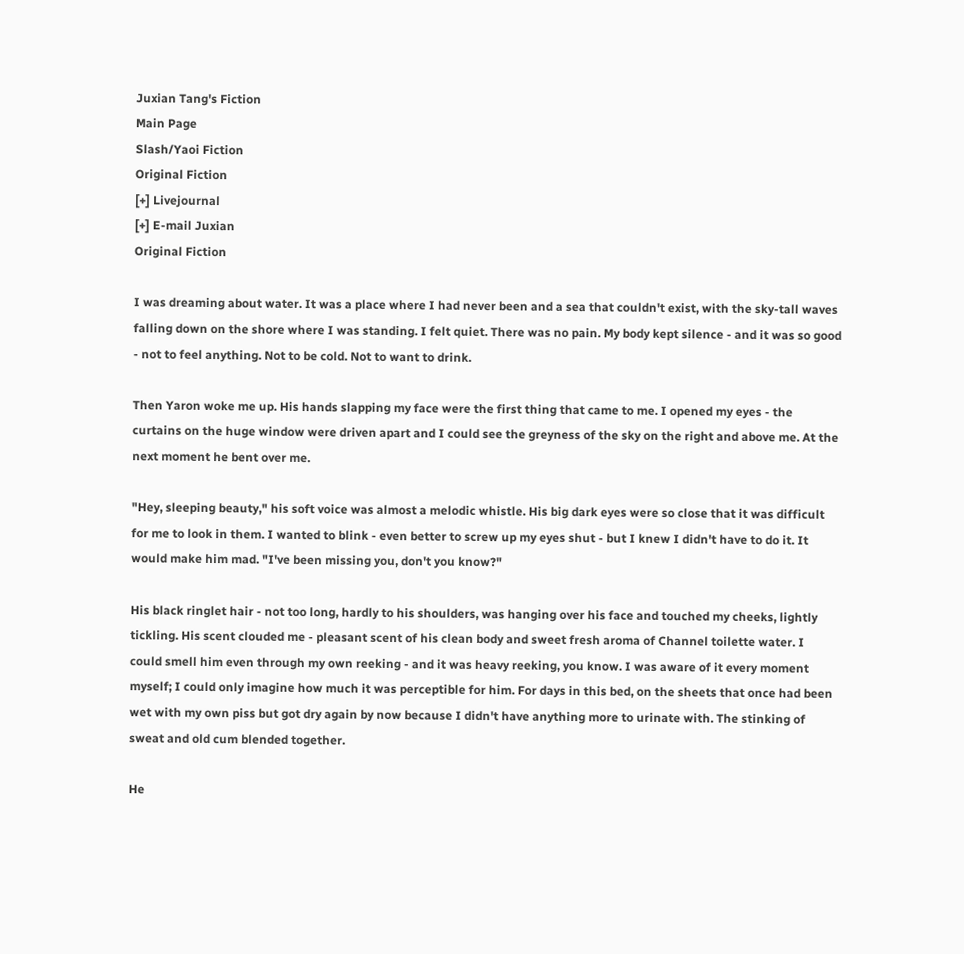Juxian Tang's Fiction
Main Page
Slash/Yaoi Fiction
Original Fiction
[+] Livejournal
[+] E-mail Juxian
Original Fiction

I was dreaming about water. It was a place where I had never been and a sea that couldn't exist, with the sky-tall waves falling down on the shore where I was standing. I felt quiet. There was no pain. My body kept silence - and it was so good - not to feel anything. Not to be cold. Not to want to drink.

Then Yaron woke me up. His hands slapping my face were the first thing that came to me. I opened my eyes - the curtains on the huge window were driven apart and I could see the greyness of the sky on the right and above me. At the next moment he bent over me.

"Hey, sleeping beauty," his soft voice was almost a melodic whistle. His big dark eyes were so close that it was difficult for me to look in them. I wanted to blink - even better to screw up my eyes shut - but I knew I didn't have to do it. It would make him mad. "I've been missing you, don't you know?"

His black ringlet hair - not too long, hardly to his shoulders, was hanging over his face and touched my cheeks, lightly tickling. His scent clouded me - pleasant scent of his clean body and sweet fresh aroma of Channel toilette water. I could smell him even through my own reeking - and it was heavy reeking, you know. I was aware of it every moment myself; I could only imagine how much it was perceptible for him. For days in this bed, on the sheets that once had been wet with my own piss but got dry again by now because I didn't have anything more to urinate with. The stinking of sweat and old cum blended together.

He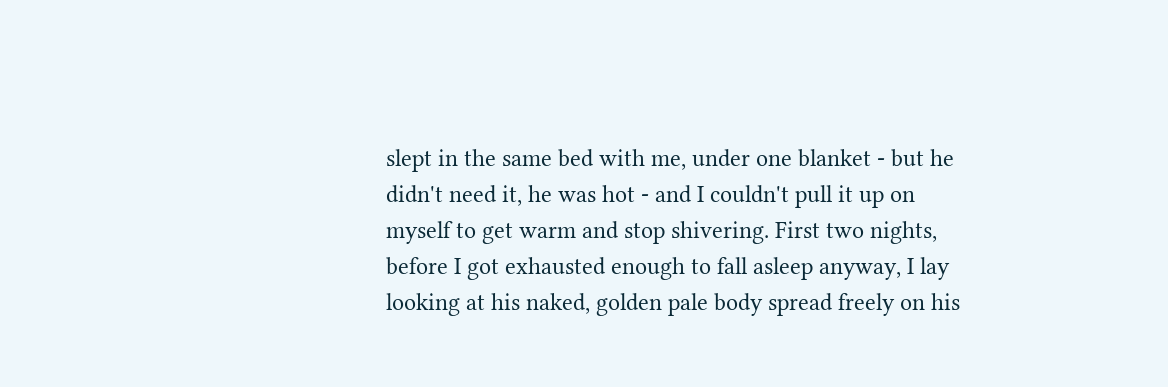slept in the same bed with me, under one blanket - but he didn't need it, he was hot - and I couldn't pull it up on myself to get warm and stop shivering. First two nights, before I got exhausted enough to fall asleep anyway, I lay looking at his naked, golden pale body spread freely on his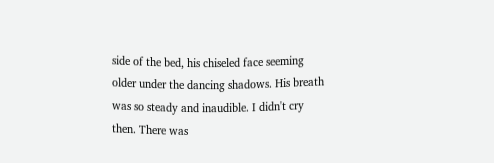side of the bed, his chiseled face seeming older under the dancing shadows. His breath was so steady and inaudible. I didn't cry then. There was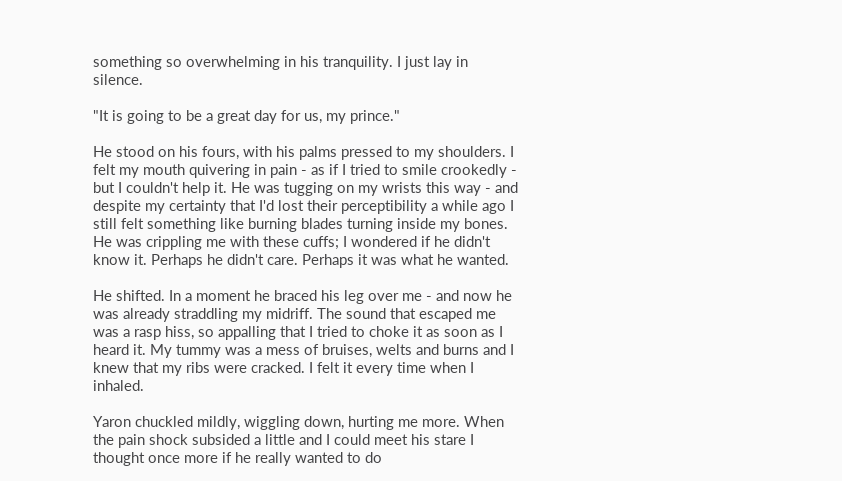something so overwhelming in his tranquility. I just lay in silence.

"It is going to be a great day for us, my prince."

He stood on his fours, with his palms pressed to my shoulders. I felt my mouth quivering in pain - as if I tried to smile crookedly - but I couldn't help it. He was tugging on my wrists this way - and despite my certainty that I'd lost their perceptibility a while ago I still felt something like burning blades turning inside my bones. He was crippling me with these cuffs; I wondered if he didn't know it. Perhaps he didn't care. Perhaps it was what he wanted.

He shifted. In a moment he braced his leg over me - and now he was already straddling my midriff. The sound that escaped me was a rasp hiss, so appalling that I tried to choke it as soon as I heard it. My tummy was a mess of bruises, welts and burns and I knew that my ribs were cracked. I felt it every time when I inhaled.

Yaron chuckled mildly, wiggling down, hurting me more. When the pain shock subsided a little and I could meet his stare I thought once more if he really wanted to do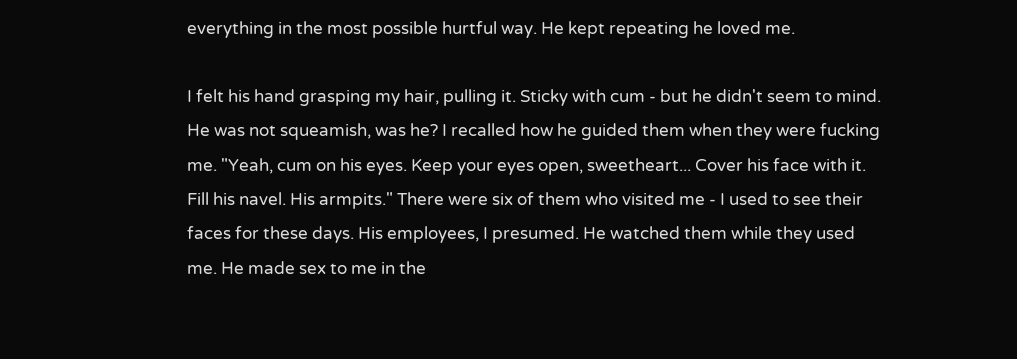everything in the most possible hurtful way. He kept repeating he loved me.

I felt his hand grasping my hair, pulling it. Sticky with cum - but he didn't seem to mind. He was not squeamish, was he? I recalled how he guided them when they were fucking me. "Yeah, cum on his eyes. Keep your eyes open, sweetheart... Cover his face with it. Fill his navel. His armpits." There were six of them who visited me - I used to see their faces for these days. His employees, I presumed. He watched them while they used me. He made sex to me in the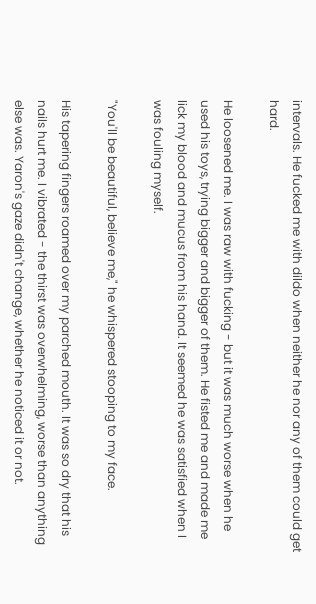intervals. He fucked me with dildo when neither he nor any of them could get hard.

He loosened me. I was raw with fucking - but it was much worse when he used his toys, trying bigger and bigger of them. He fisted me and made me lick my blood and mucus from his hand. It seemed he was satisfied when I was fouling myself.

"You'll be beautiful, believe me," he whispered stooping to my face.

His tapering fingers roamed over my parched mouth. It was so dry that his nails hurt me. I vibrated - the thirst was overwhelming, worse than anything else was. Yaron's gaze didn't change, whether he noticed it or not.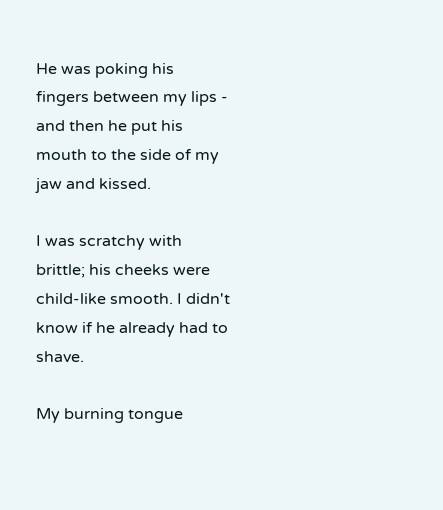He was poking his fingers between my lips - and then he put his mouth to the side of my jaw and kissed.

I was scratchy with brittle; his cheeks were child-like smooth. I didn't know if he already had to shave.

My burning tongue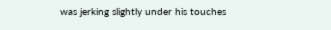was jerking slightly under his touches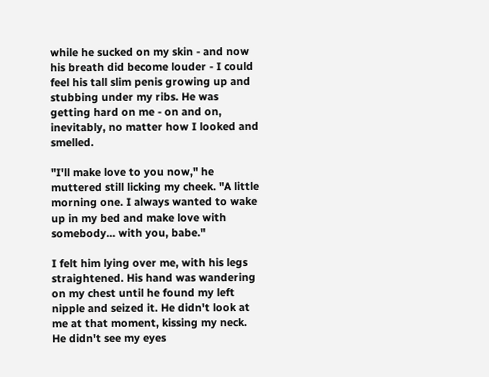while he sucked on my skin - and now his breath did become louder - I could feel his tall slim penis growing up and stubbing under my ribs. He was getting hard on me - on and on, inevitably, no matter how I looked and smelled.

"I'll make love to you now," he muttered still licking my cheek. "A little morning one. I always wanted to wake up in my bed and make love with somebody... with you, babe."

I felt him lying over me, with his legs straightened. His hand was wandering on my chest until he found my left nipple and seized it. He didn't look at me at that moment, kissing my neck. He didn't see my eyes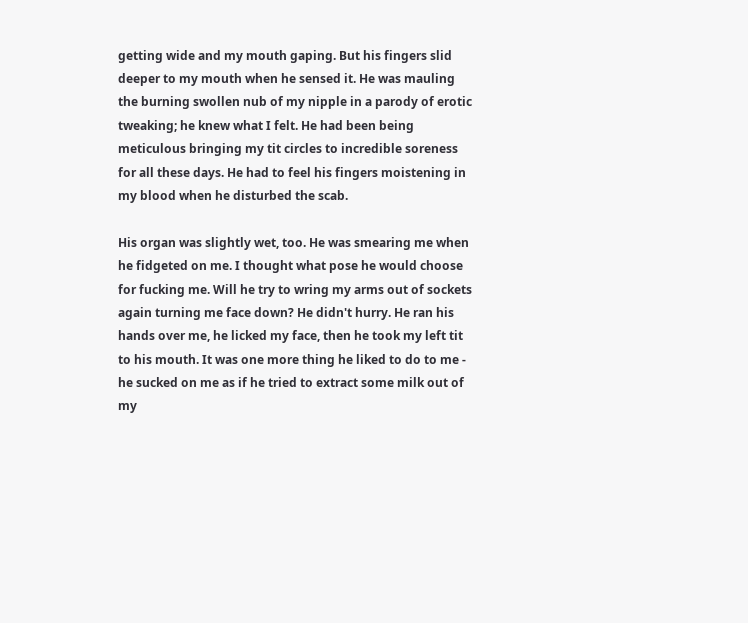getting wide and my mouth gaping. But his fingers slid deeper to my mouth when he sensed it. He was mauling the burning swollen nub of my nipple in a parody of erotic tweaking; he knew what I felt. He had been being meticulous bringing my tit circles to incredible soreness for all these days. He had to feel his fingers moistening in my blood when he disturbed the scab.

His organ was slightly wet, too. He was smearing me when he fidgeted on me. I thought what pose he would choose for fucking me. Will he try to wring my arms out of sockets again turning me face down? He didn't hurry. He ran his hands over me, he licked my face, then he took my left tit to his mouth. It was one more thing he liked to do to me - he sucked on me as if he tried to extract some milk out of my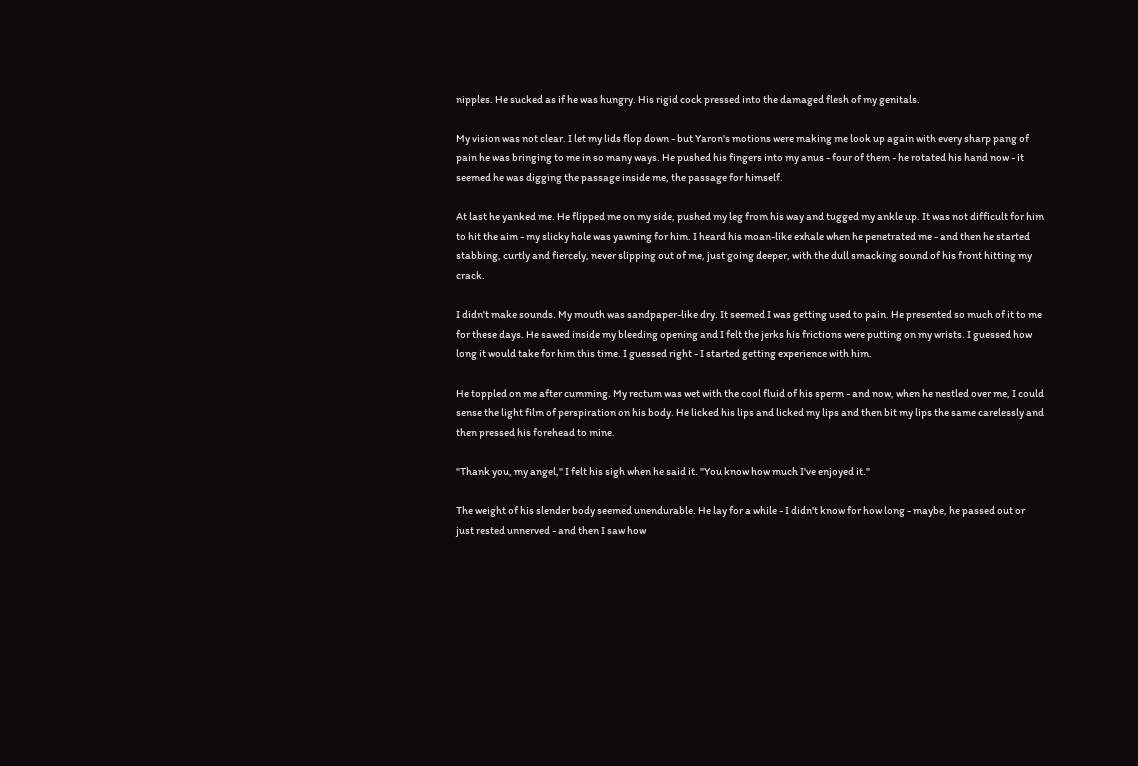nipples. He sucked as if he was hungry. His rigid cock pressed into the damaged flesh of my genitals.

My vision was not clear. I let my lids flop down - but Yaron's motions were making me look up again with every sharp pang of pain he was bringing to me in so many ways. He pushed his fingers into my anus - four of them - he rotated his hand now - it seemed he was digging the passage inside me, the passage for himself.

At last he yanked me. He flipped me on my side, pushed my leg from his way and tugged my ankle up. It was not difficult for him to hit the aim - my slicky hole was yawning for him. I heard his moan-like exhale when he penetrated me - and then he started stabbing, curtly and fiercely, never slipping out of me, just going deeper, with the dull smacking sound of his front hitting my crack.

I didn't make sounds. My mouth was sandpaper-like dry. It seemed I was getting used to pain. He presented so much of it to me for these days. He sawed inside my bleeding opening and I felt the jerks his frictions were putting on my wrists. I guessed how long it would take for him this time. I guessed right - I started getting experience with him.

He toppled on me after cumming. My rectum was wet with the cool fluid of his sperm - and now, when he nestled over me, I could sense the light film of perspiration on his body. He licked his lips and licked my lips and then bit my lips the same carelessly and then pressed his forehead to mine.

"Thank you, my angel," I felt his sigh when he said it. "You know how much I've enjoyed it."

The weight of his slender body seemed unendurable. He lay for a while - I didn't know for how long - maybe, he passed out or just rested unnerved - and then I saw how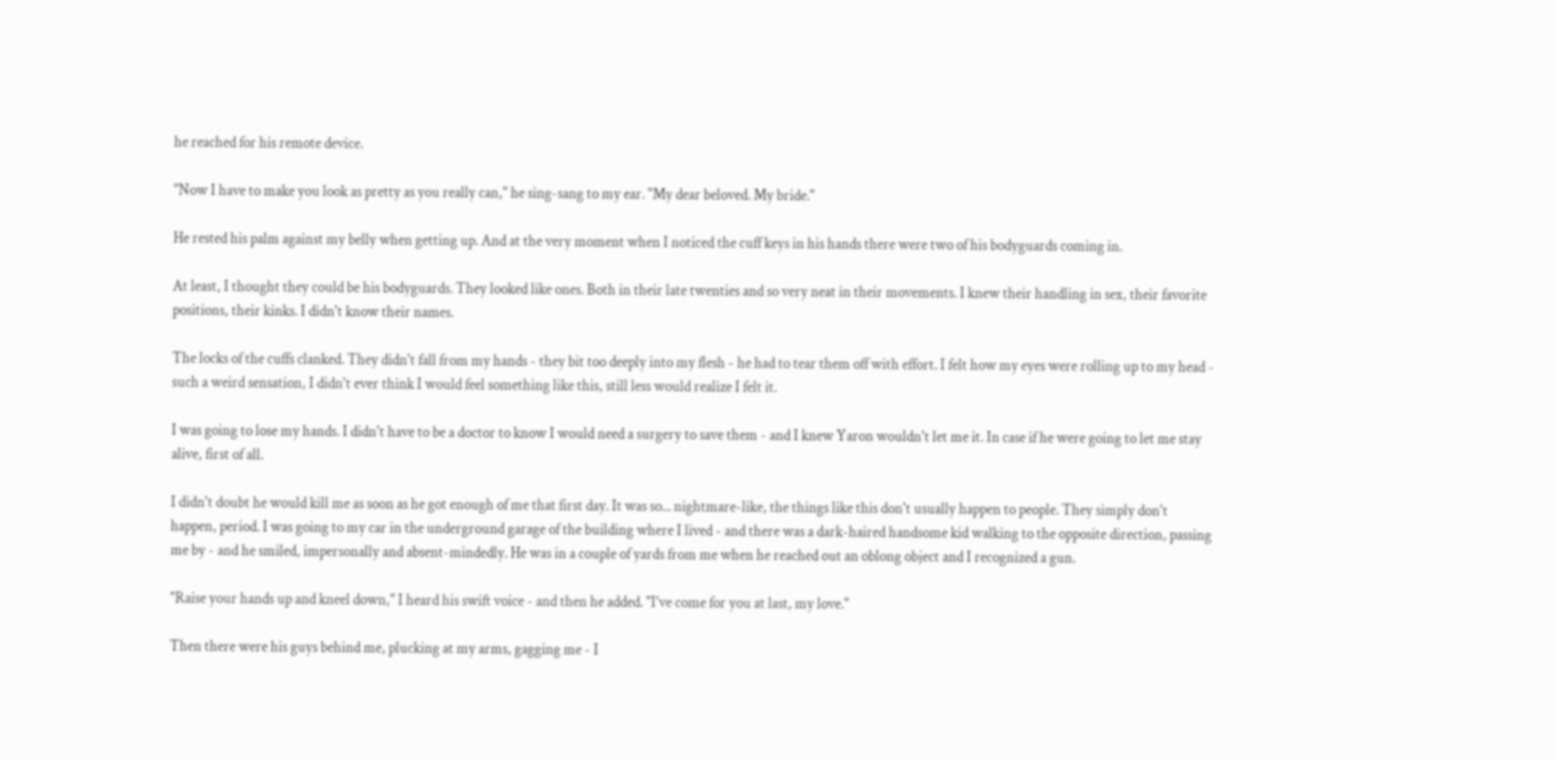he reached for his remote device.

"Now I have to make you look as pretty as you really can," he sing-sang to my ear. "My dear beloved. My bride."

He rested his palm against my belly when getting up. And at the very moment when I noticed the cuff keys in his hands there were two of his bodyguards coming in.

At least, I thought they could be his bodyguards. They looked like ones. Both in their late twenties and so very neat in their movements. I knew their handling in sex, their favorite positions, their kinks. I didn't know their names.

The locks of the cuffs clanked. They didn't fall from my hands - they bit too deeply into my flesh - he had to tear them off with effort. I felt how my eyes were rolling up to my head - such a weird sensation, I didn't ever think I would feel something like this, still less would realize I felt it.

I was going to lose my hands. I didn't have to be a doctor to know I would need a surgery to save them - and I knew Yaron wouldn't let me it. In case if he were going to let me stay alive, first of all.

I didn't doubt he would kill me as soon as he got enough of me that first day. It was so... nightmare-like, the things like this don't usually happen to people. They simply don't happen, period. I was going to my car in the underground garage of the building where I lived - and there was a dark-haired handsome kid walking to the opposite direction, passing me by - and he smiled, impersonally and absent-mindedly. He was in a couple of yards from me when he reached out an oblong object and I recognized a gun.

"Raise your hands up and kneel down," I heard his swift voice - and then he added. "I've come for you at last, my love."

Then there were his guys behind me, plucking at my arms, gagging me - I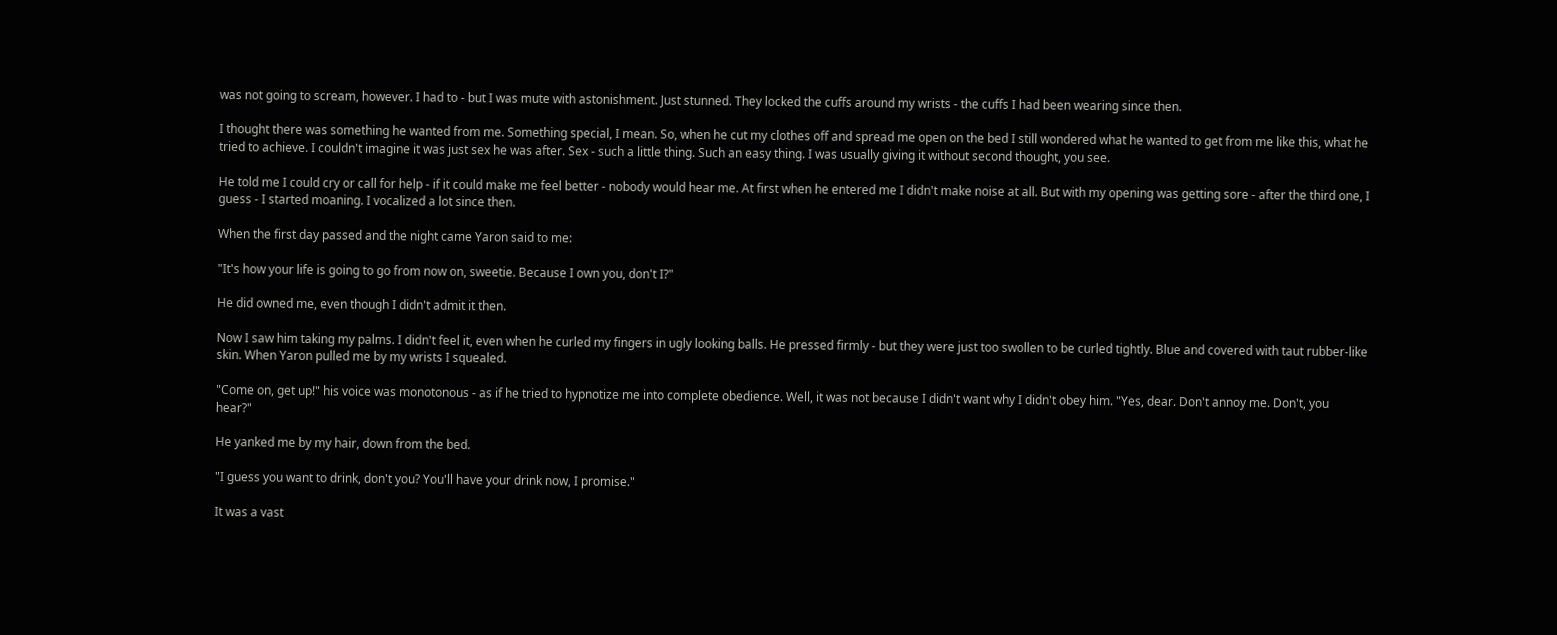was not going to scream, however. I had to - but I was mute with astonishment. Just stunned. They locked the cuffs around my wrists - the cuffs I had been wearing since then.

I thought there was something he wanted from me. Something special, I mean. So, when he cut my clothes off and spread me open on the bed I still wondered what he wanted to get from me like this, what he tried to achieve. I couldn't imagine it was just sex he was after. Sex - such a little thing. Such an easy thing. I was usually giving it without second thought, you see.

He told me I could cry or call for help - if it could make me feel better - nobody would hear me. At first when he entered me I didn't make noise at all. But with my opening was getting sore - after the third one, I guess - I started moaning. I vocalized a lot since then.

When the first day passed and the night came Yaron said to me:

"It's how your life is going to go from now on, sweetie. Because I own you, don't I?"

He did owned me, even though I didn't admit it then.

Now I saw him taking my palms. I didn't feel it, even when he curled my fingers in ugly looking balls. He pressed firmly - but they were just too swollen to be curled tightly. Blue and covered with taut rubber-like skin. When Yaron pulled me by my wrists I squealed.

"Come on, get up!" his voice was monotonous - as if he tried to hypnotize me into complete obedience. Well, it was not because I didn't want why I didn't obey him. "Yes, dear. Don't annoy me. Don't, you hear?"

He yanked me by my hair, down from the bed.

"I guess you want to drink, don't you? You'll have your drink now, I promise."

It was a vast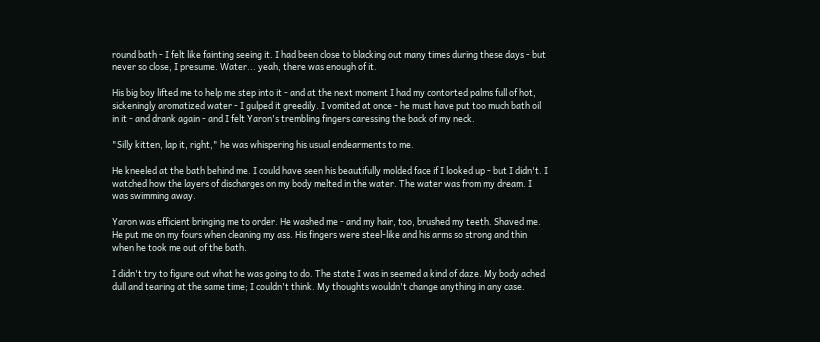round bath - I felt like fainting seeing it. I had been close to blacking out many times during these days - but never so close, I presume. Water... yeah, there was enough of it.

His big boy lifted me to help me step into it - and at the next moment I had my contorted palms full of hot, sickeningly aromatized water - I gulped it greedily. I vomited at once - he must have put too much bath oil in it - and drank again - and I felt Yaron's trembling fingers caressing the back of my neck.

"Silly kitten, lap it, right," he was whispering his usual endearments to me.

He kneeled at the bath behind me. I could have seen his beautifully molded face if I looked up - but I didn't. I watched how the layers of discharges on my body melted in the water. The water was from my dream. I was swimming away.

Yaron was efficient bringing me to order. He washed me - and my hair, too, brushed my teeth. Shaved me. He put me on my fours when cleaning my ass. His fingers were steel-like and his arms so strong and thin when he took me out of the bath.

I didn't try to figure out what he was going to do. The state I was in seemed a kind of daze. My body ached dull and tearing at the same time; I couldn't think. My thoughts wouldn't change anything in any case.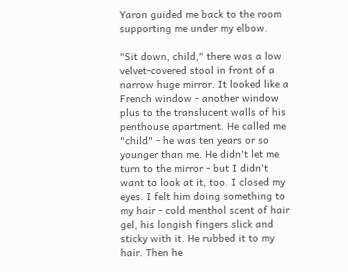Yaron guided me back to the room supporting me under my elbow.

"Sit down, child," there was a low velvet-covered stool in front of a narrow huge mirror. It looked like a French window - another window plus to the translucent walls of his penthouse apartment. He called me "child" - he was ten years or so younger than me. He didn't let me turn to the mirror - but I didn't want to look at it, too. I closed my eyes. I felt him doing something to my hair - cold menthol scent of hair gel, his longish fingers slick and sticky with it. He rubbed it to my hair. Then he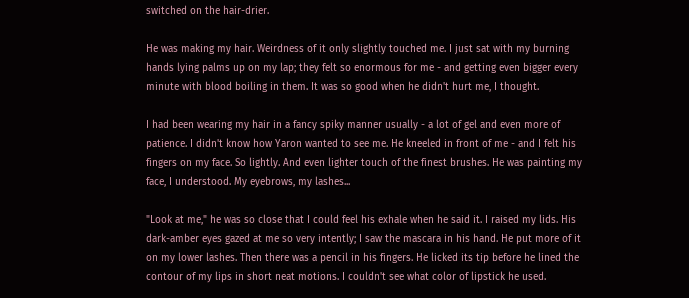switched on the hair-drier.

He was making my hair. Weirdness of it only slightly touched me. I just sat with my burning hands lying palms up on my lap; they felt so enormous for me - and getting even bigger every minute with blood boiling in them. It was so good when he didn't hurt me, I thought.

I had been wearing my hair in a fancy spiky manner usually - a lot of gel and even more of patience. I didn't know how Yaron wanted to see me. He kneeled in front of me - and I felt his fingers on my face. So lightly. And even lighter touch of the finest brushes. He was painting my face, I understood. My eyebrows, my lashes...

"Look at me," he was so close that I could feel his exhale when he said it. I raised my lids. His dark-amber eyes gazed at me so very intently; I saw the mascara in his hand. He put more of it on my lower lashes. Then there was a pencil in his fingers. He licked its tip before he lined the contour of my lips in short neat motions. I couldn't see what color of lipstick he used.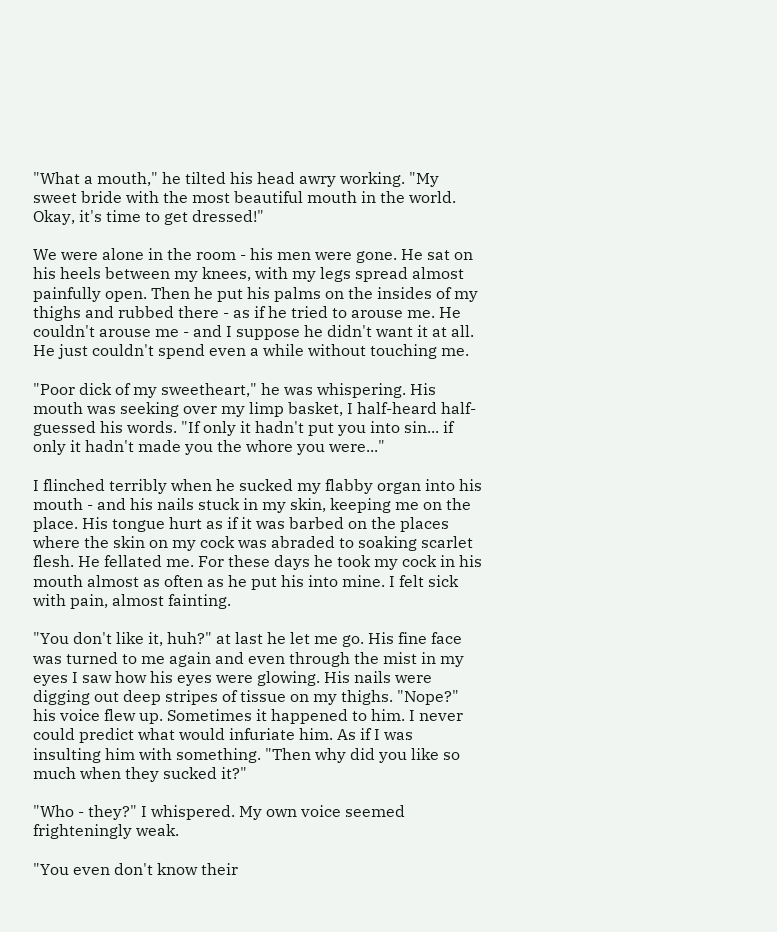"What a mouth," he tilted his head awry working. "My sweet bride with the most beautiful mouth in the world. Okay, it's time to get dressed!"

We were alone in the room - his men were gone. He sat on his heels between my knees, with my legs spread almost painfully open. Then he put his palms on the insides of my thighs and rubbed there - as if he tried to arouse me. He couldn't arouse me - and I suppose he didn't want it at all. He just couldn't spend even a while without touching me.

"Poor dick of my sweetheart," he was whispering. His mouth was seeking over my limp basket, I half-heard half-guessed his words. "If only it hadn't put you into sin... if only it hadn't made you the whore you were..."

I flinched terribly when he sucked my flabby organ into his mouth - and his nails stuck in my skin, keeping me on the place. His tongue hurt as if it was barbed on the places where the skin on my cock was abraded to soaking scarlet flesh. He fellated me. For these days he took my cock in his mouth almost as often as he put his into mine. I felt sick with pain, almost fainting.

"You don't like it, huh?" at last he let me go. His fine face was turned to me again and even through the mist in my eyes I saw how his eyes were glowing. His nails were digging out deep stripes of tissue on my thighs. "Nope?" his voice flew up. Sometimes it happened to him. I never could predict what would infuriate him. As if I was insulting him with something. "Then why did you like so much when they sucked it?"

"Who - they?" I whispered. My own voice seemed frighteningly weak.

"You even don't know their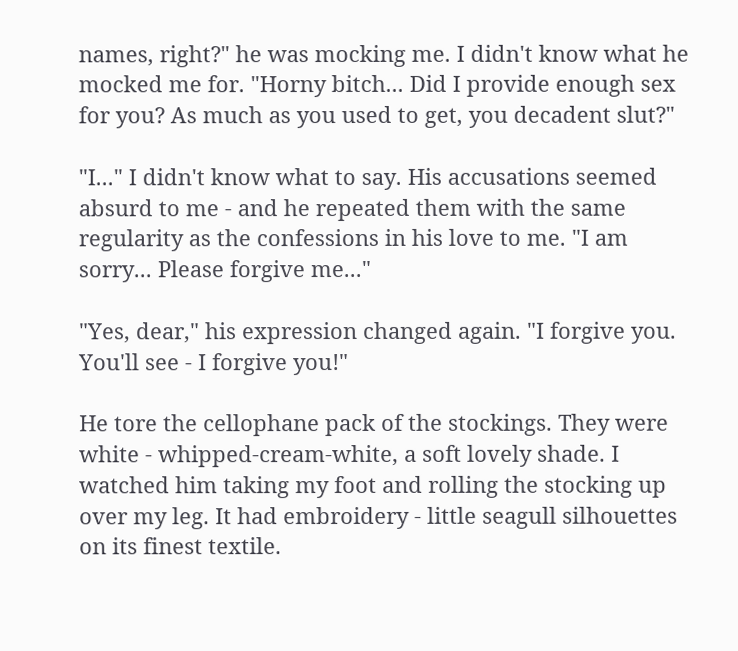names, right?" he was mocking me. I didn't know what he mocked me for. "Horny bitch... Did I provide enough sex for you? As much as you used to get, you decadent slut?"

"I..." I didn't know what to say. His accusations seemed absurd to me - and he repeated them with the same regularity as the confessions in his love to me. "I am sorry... Please forgive me..."

"Yes, dear," his expression changed again. "I forgive you. You'll see - I forgive you!"

He tore the cellophane pack of the stockings. They were white - whipped-cream-white, a soft lovely shade. I watched him taking my foot and rolling the stocking up over my leg. It had embroidery - little seagull silhouettes on its finest textile.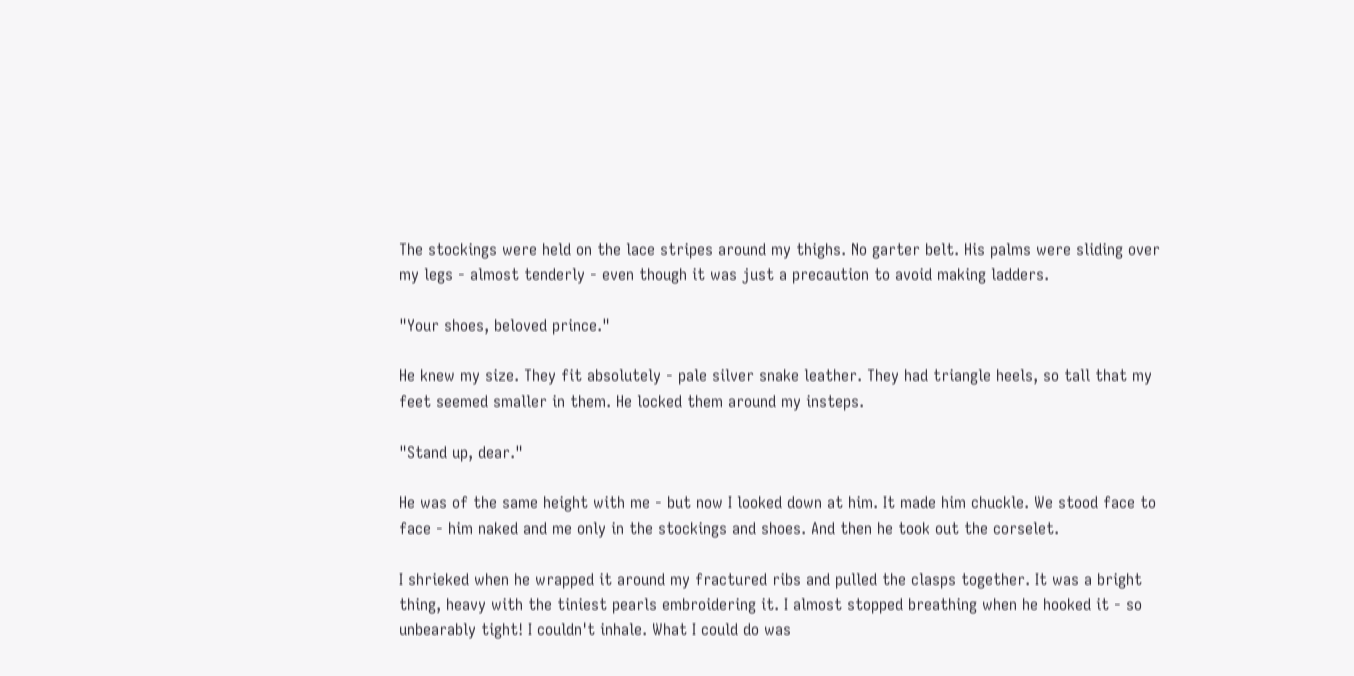The stockings were held on the lace stripes around my thighs. No garter belt. His palms were sliding over my legs - almost tenderly - even though it was just a precaution to avoid making ladders.

"Your shoes, beloved prince."

He knew my size. They fit absolutely - pale silver snake leather. They had triangle heels, so tall that my feet seemed smaller in them. He locked them around my insteps.

"Stand up, dear."

He was of the same height with me - but now I looked down at him. It made him chuckle. We stood face to face - him naked and me only in the stockings and shoes. And then he took out the corselet.

I shrieked when he wrapped it around my fractured ribs and pulled the clasps together. It was a bright thing, heavy with the tiniest pearls embroidering it. I almost stopped breathing when he hooked it - so unbearably tight! I couldn't inhale. What I could do was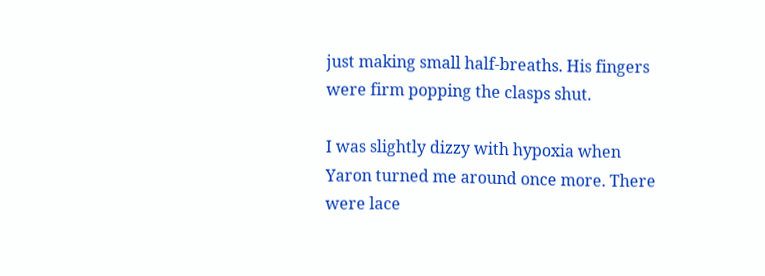just making small half-breaths. His fingers were firm popping the clasps shut.

I was slightly dizzy with hypoxia when Yaron turned me around once more. There were lace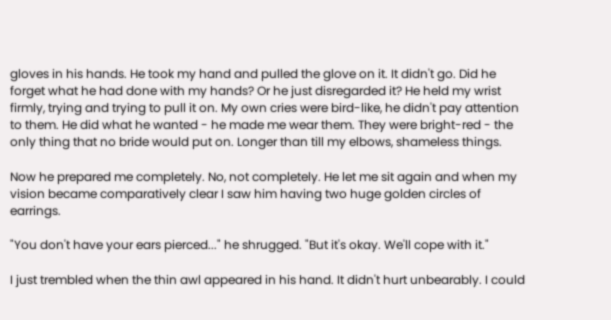gloves in his hands. He took my hand and pulled the glove on it. It didn't go. Did he forget what he had done with my hands? Or he just disregarded it? He held my wrist firmly, trying and trying to pull it on. My own cries were bird-like, he didn't pay attention to them. He did what he wanted - he made me wear them. They were bright-red - the only thing that no bride would put on. Longer than till my elbows, shameless things.

Now he prepared me completely. No, not completely. He let me sit again and when my vision became comparatively clear I saw him having two huge golden circles of earrings.

"You don't have your ears pierced..." he shrugged. "But it's okay. We'll cope with it."

I just trembled when the thin awl appeared in his hand. It didn't hurt unbearably. I could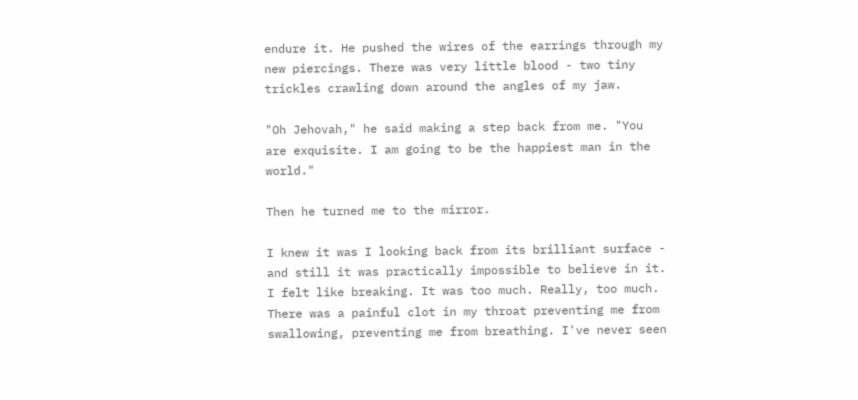endure it. He pushed the wires of the earrings through my new piercings. There was very little blood - two tiny trickles crawling down around the angles of my jaw.

"Oh Jehovah," he said making a step back from me. "You are exquisite. I am going to be the happiest man in the world."

Then he turned me to the mirror.

I knew it was I looking back from its brilliant surface - and still it was practically impossible to believe in it. I felt like breaking. It was too much. Really, too much. There was a painful clot in my throat preventing me from swallowing, preventing me from breathing. I've never seen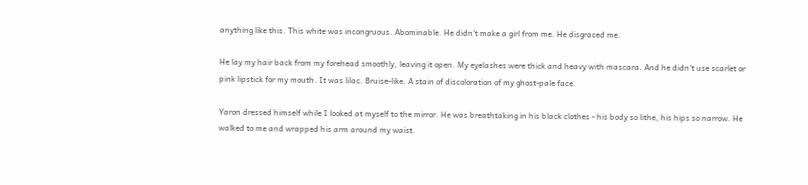anything like this. This white was incongruous. Abominable. He didn't make a girl from me. He disgraced me.

He lay my hair back from my forehead smoothly, leaving it open. My eyelashes were thick and heavy with mascara. And he didn't use scarlet or pink lipstick for my mouth. It was lilac. Bruise-like. A stain of discoloration of my ghost-pale face.

Yaron dressed himself while I looked at myself to the mirror. He was breathtaking in his black clothes - his body so lithe, his hips so narrow. He walked to me and wrapped his arm around my waist.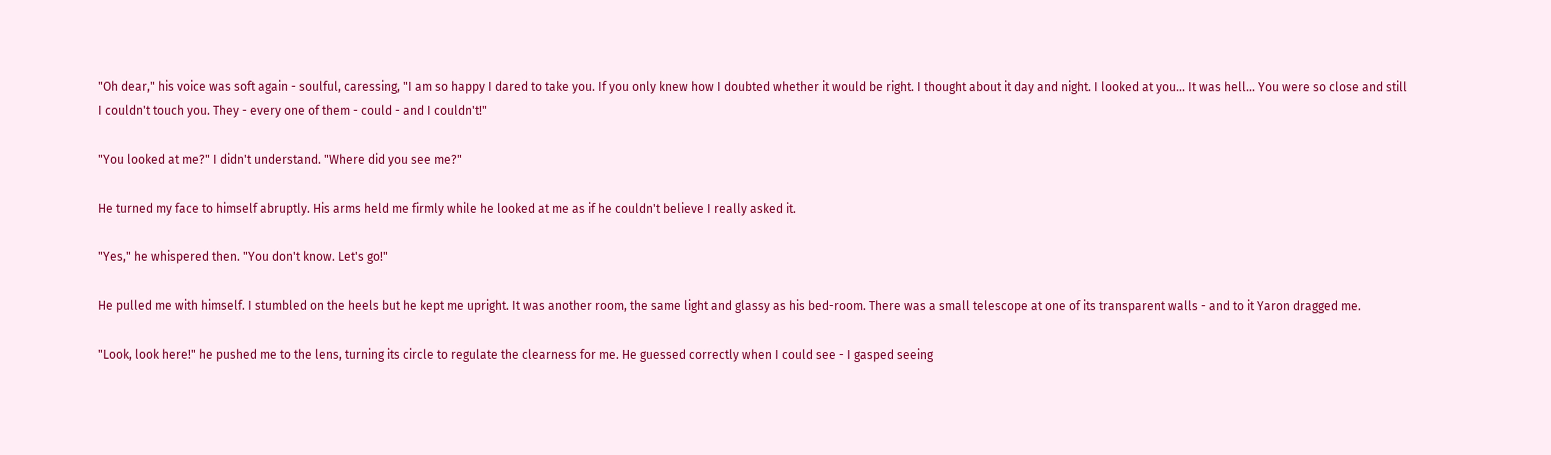"Oh dear," his voice was soft again - soulful, caressing, "I am so happy I dared to take you. If you only knew how I doubted whether it would be right. I thought about it day and night. I looked at you... It was hell... You were so close and still I couldn't touch you. They - every one of them - could - and I couldn't!"

"You looked at me?" I didn't understand. "Where did you see me?"

He turned my face to himself abruptly. His arms held me firmly while he looked at me as if he couldn't believe I really asked it.

"Yes," he whispered then. "You don't know. Let's go!"

He pulled me with himself. I stumbled on the heels but he kept me upright. It was another room, the same light and glassy as his bed-room. There was a small telescope at one of its transparent walls - and to it Yaron dragged me.

"Look, look here!" he pushed me to the lens, turning its circle to regulate the clearness for me. He guessed correctly when I could see - I gasped seeing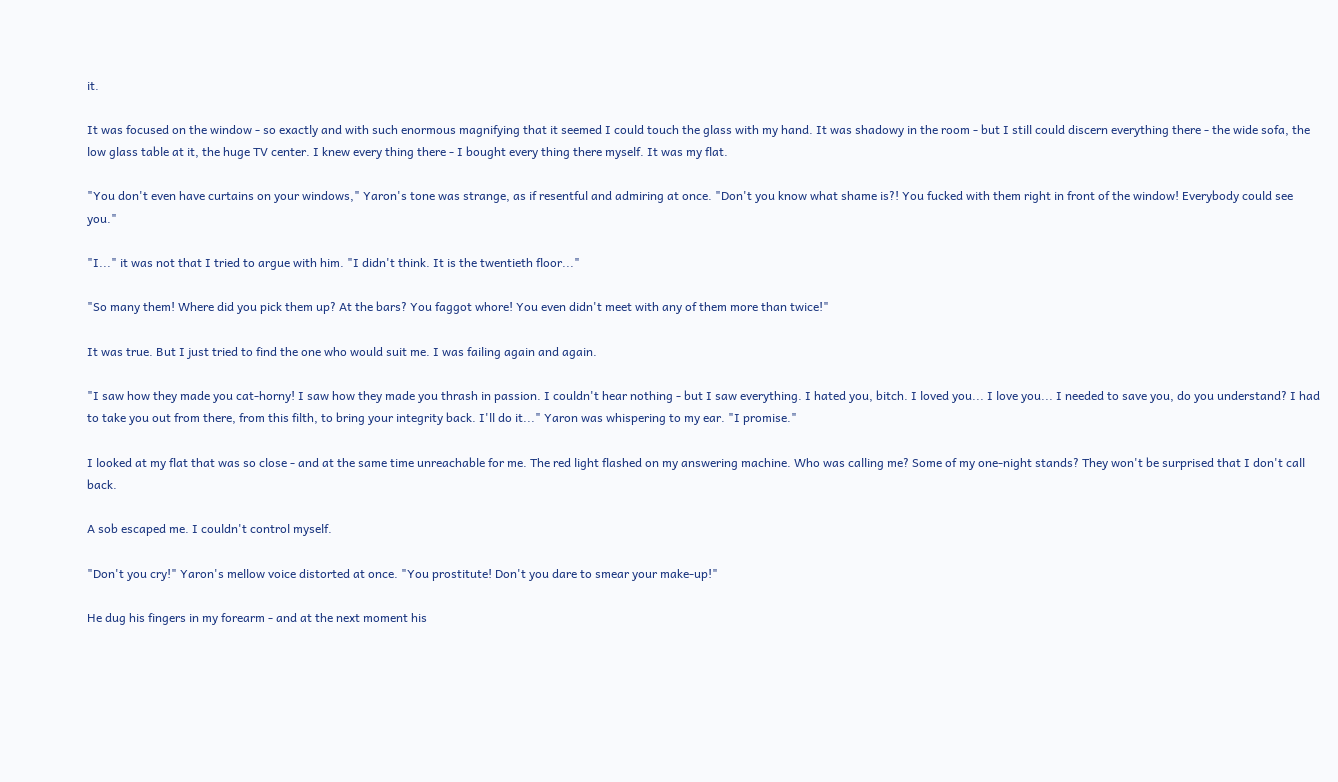it.

It was focused on the window - so exactly and with such enormous magnifying that it seemed I could touch the glass with my hand. It was shadowy in the room - but I still could discern everything there - the wide sofa, the low glass table at it, the huge TV center. I knew every thing there - I bought every thing there myself. It was my flat.

"You don't even have curtains on your windows," Yaron's tone was strange, as if resentful and admiring at once. "Don't you know what shame is?! You fucked with them right in front of the window! Everybody could see you."

"I..." it was not that I tried to argue with him. "I didn't think. It is the twentieth floor..."

"So many them! Where did you pick them up? At the bars? You faggot whore! You even didn't meet with any of them more than twice!"

It was true. But I just tried to find the one who would suit me. I was failing again and again.

"I saw how they made you cat-horny! I saw how they made you thrash in passion. I couldn't hear nothing - but I saw everything. I hated you, bitch. I loved you... I love you... I needed to save you, do you understand? I had to take you out from there, from this filth, to bring your integrity back. I'll do it..." Yaron was whispering to my ear. "I promise."

I looked at my flat that was so close - and at the same time unreachable for me. The red light flashed on my answering machine. Who was calling me? Some of my one-night stands? They won't be surprised that I don't call back.

A sob escaped me. I couldn't control myself.

"Don't you cry!" Yaron's mellow voice distorted at once. "You prostitute! Don't you dare to smear your make-up!"

He dug his fingers in my forearm - and at the next moment his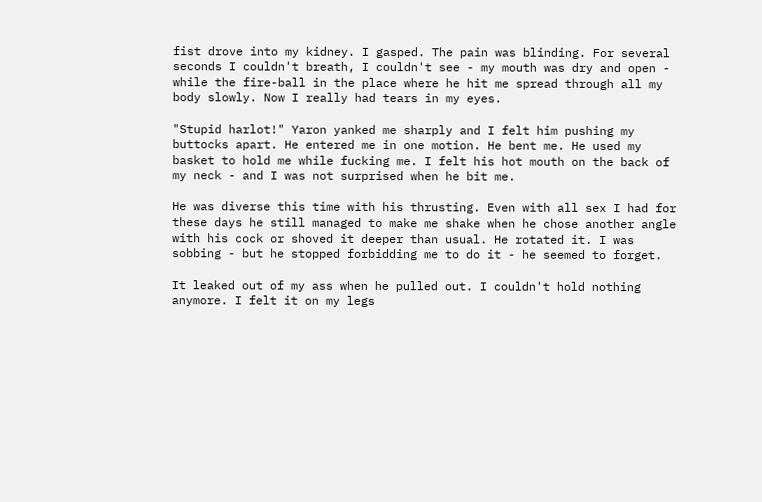fist drove into my kidney. I gasped. The pain was blinding. For several seconds I couldn't breath, I couldn't see - my mouth was dry and open - while the fire-ball in the place where he hit me spread through all my body slowly. Now I really had tears in my eyes.

"Stupid harlot!" Yaron yanked me sharply and I felt him pushing my buttocks apart. He entered me in one motion. He bent me. He used my basket to hold me while fucking me. I felt his hot mouth on the back of my neck - and I was not surprised when he bit me.

He was diverse this time with his thrusting. Even with all sex I had for these days he still managed to make me shake when he chose another angle with his cock or shoved it deeper than usual. He rotated it. I was sobbing - but he stopped forbidding me to do it - he seemed to forget.

It leaked out of my ass when he pulled out. I couldn't hold nothing anymore. I felt it on my legs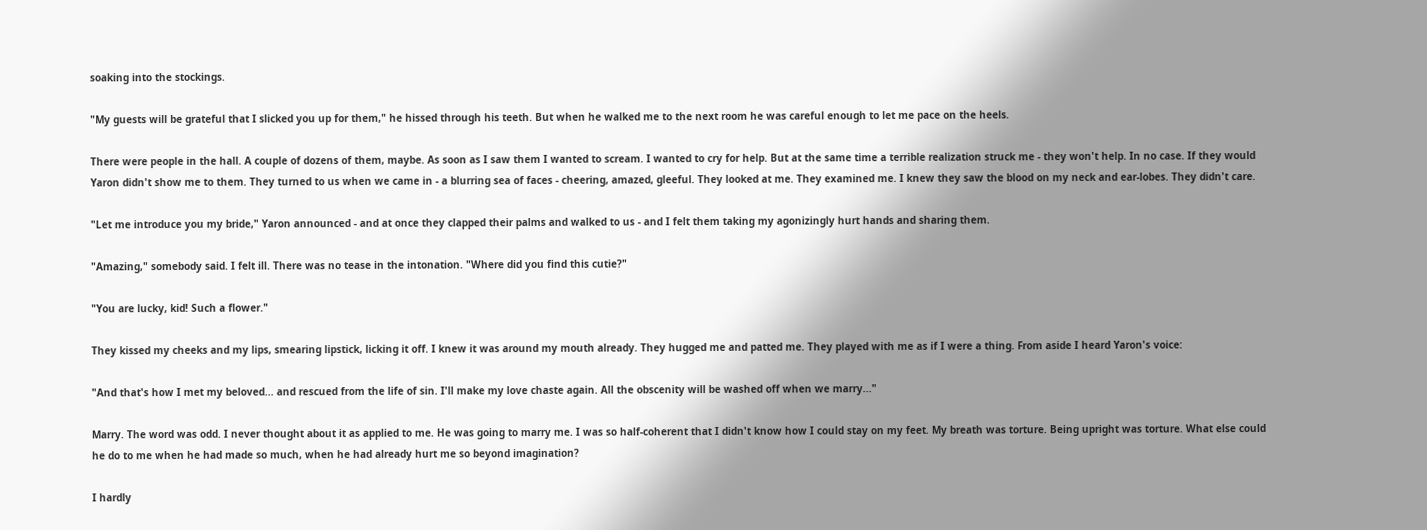soaking into the stockings.

"My guests will be grateful that I slicked you up for them," he hissed through his teeth. But when he walked me to the next room he was careful enough to let me pace on the heels.

There were people in the hall. A couple of dozens of them, maybe. As soon as I saw them I wanted to scream. I wanted to cry for help. But at the same time a terrible realization struck me - they won't help. In no case. If they would Yaron didn't show me to them. They turned to us when we came in - a blurring sea of faces - cheering, amazed, gleeful. They looked at me. They examined me. I knew they saw the blood on my neck and ear-lobes. They didn't care.

"Let me introduce you my bride," Yaron announced - and at once they clapped their palms and walked to us - and I felt them taking my agonizingly hurt hands and sharing them.

"Amazing," somebody said. I felt ill. There was no tease in the intonation. "Where did you find this cutie?"

"You are lucky, kid! Such a flower."

They kissed my cheeks and my lips, smearing lipstick, licking it off. I knew it was around my mouth already. They hugged me and patted me. They played with me as if I were a thing. From aside I heard Yaron's voice:

"And that's how I met my beloved... and rescued from the life of sin. I'll make my love chaste again. All the obscenity will be washed off when we marry..."

Marry. The word was odd. I never thought about it as applied to me. He was going to marry me. I was so half-coherent that I didn't know how I could stay on my feet. My breath was torture. Being upright was torture. What else could he do to me when he had made so much, when he had already hurt me so beyond imagination?

I hardly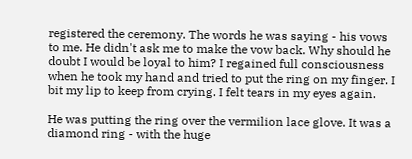registered the ceremony. The words he was saying - his vows to me. He didn't ask me to make the vow back. Why should he doubt I would be loyal to him? I regained full consciousness when he took my hand and tried to put the ring on my finger. I bit my lip to keep from crying. I felt tears in my eyes again.

He was putting the ring over the vermilion lace glove. It was a diamond ring - with the huge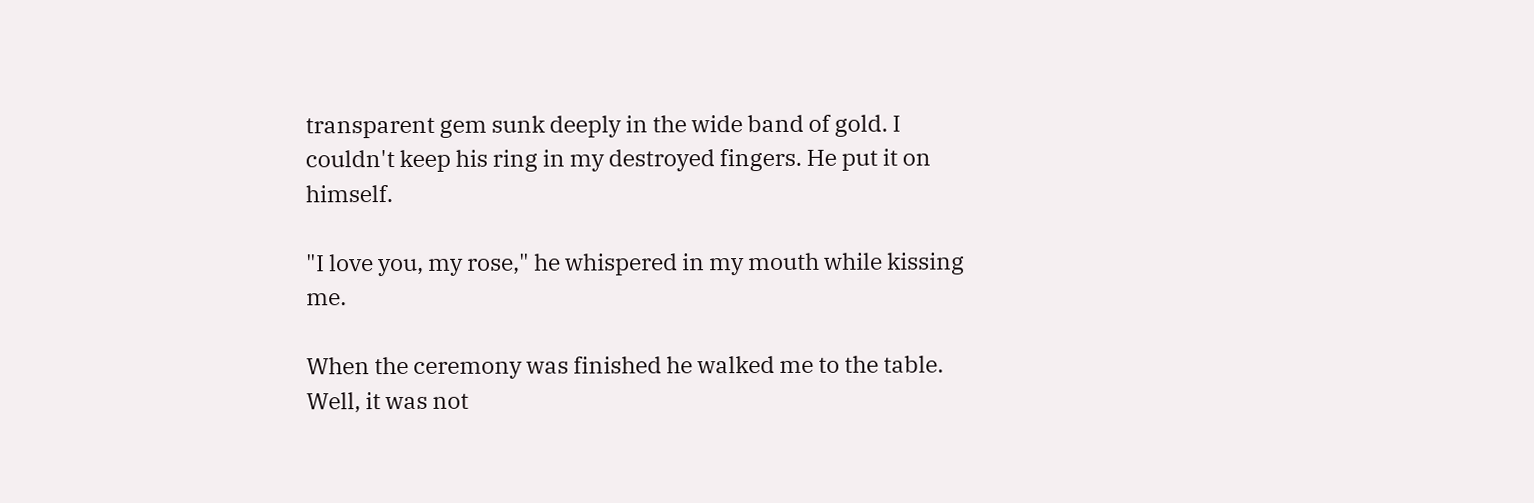transparent gem sunk deeply in the wide band of gold. I couldn't keep his ring in my destroyed fingers. He put it on himself.

"I love you, my rose," he whispered in my mouth while kissing me.

When the ceremony was finished he walked me to the table. Well, it was not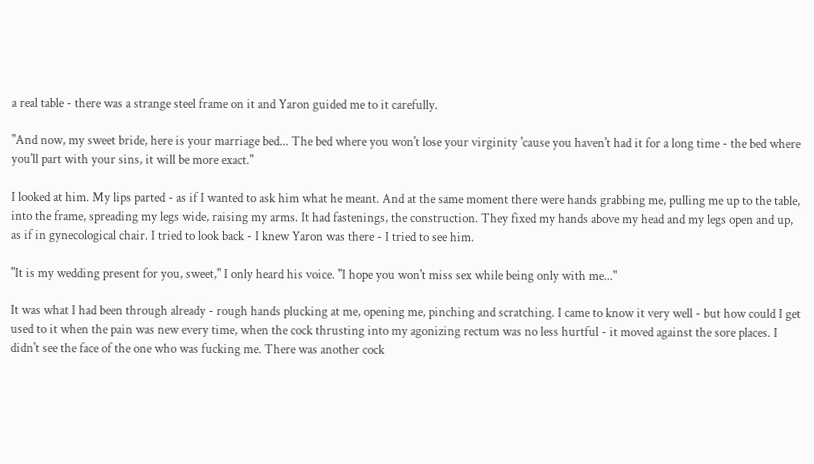a real table - there was a strange steel frame on it and Yaron guided me to it carefully.

"And now, my sweet bride, here is your marriage bed... The bed where you won't lose your virginity 'cause you haven't had it for a long time - the bed where you'll part with your sins, it will be more exact."

I looked at him. My lips parted - as if I wanted to ask him what he meant. And at the same moment there were hands grabbing me, pulling me up to the table, into the frame, spreading my legs wide, raising my arms. It had fastenings, the construction. They fixed my hands above my head and my legs open and up, as if in gynecological chair. I tried to look back - I knew Yaron was there - I tried to see him.

"It is my wedding present for you, sweet," I only heard his voice. "I hope you won't miss sex while being only with me..."

It was what I had been through already - rough hands plucking at me, opening me, pinching and scratching. I came to know it very well - but how could I get used to it when the pain was new every time, when the cock thrusting into my agonizing rectum was no less hurtful - it moved against the sore places. I didn't see the face of the one who was fucking me. There was another cock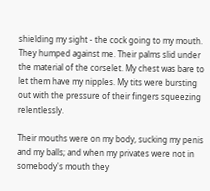shielding my sight - the cock going to my mouth. They humped against me. Their palms slid under the material of the corselet. My chest was bare to let them have my nipples. My tits were bursting out with the pressure of their fingers squeezing relentlessly.

Their mouths were on my body, sucking my penis and my balls; and when my privates were not in somebody's mouth they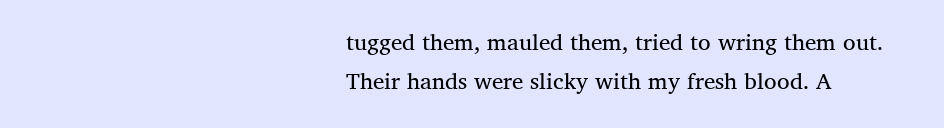tugged them, mauled them, tried to wring them out. Their hands were slicky with my fresh blood. A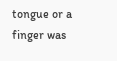tongue or a finger was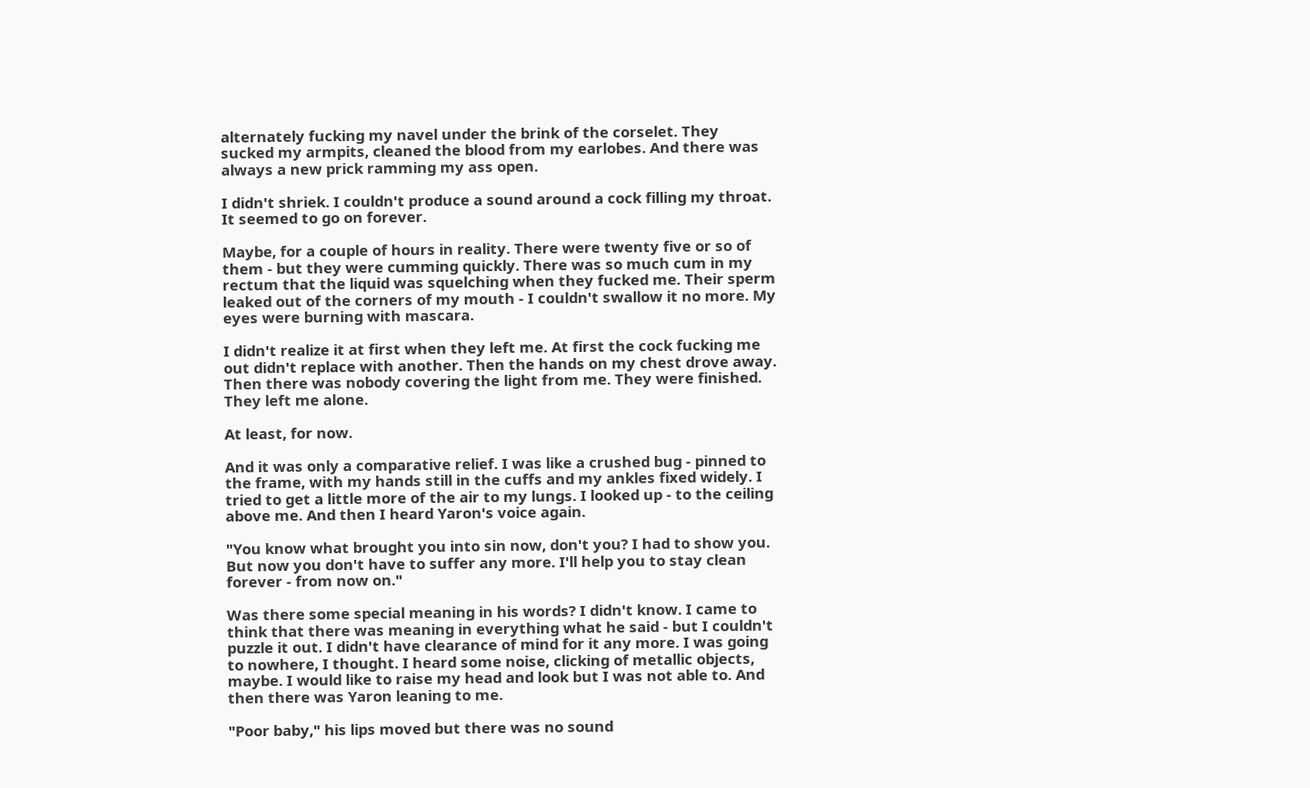alternately fucking my navel under the brink of the corselet. They sucked my armpits, cleaned the blood from my earlobes. And there was always a new prick ramming my ass open.

I didn't shriek. I couldn't produce a sound around a cock filling my throat. It seemed to go on forever.

Maybe, for a couple of hours in reality. There were twenty five or so of them - but they were cumming quickly. There was so much cum in my rectum that the liquid was squelching when they fucked me. Their sperm leaked out of the corners of my mouth - I couldn't swallow it no more. My eyes were burning with mascara.

I didn't realize it at first when they left me. At first the cock fucking me out didn't replace with another. Then the hands on my chest drove away. Then there was nobody covering the light from me. They were finished. They left me alone.

At least, for now.

And it was only a comparative relief. I was like a crushed bug - pinned to the frame, with my hands still in the cuffs and my ankles fixed widely. I tried to get a little more of the air to my lungs. I looked up - to the ceiling above me. And then I heard Yaron's voice again.

"You know what brought you into sin now, don't you? I had to show you. But now you don't have to suffer any more. I'll help you to stay clean forever - from now on."

Was there some special meaning in his words? I didn't know. I came to think that there was meaning in everything what he said - but I couldn't puzzle it out. I didn't have clearance of mind for it any more. I was going to nowhere, I thought. I heard some noise, clicking of metallic objects, maybe. I would like to raise my head and look but I was not able to. And then there was Yaron leaning to me.

"Poor baby," his lips moved but there was no sound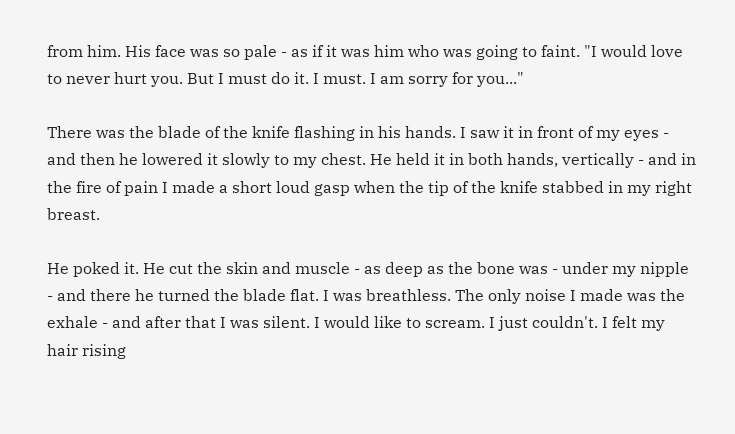from him. His face was so pale - as if it was him who was going to faint. "I would love to never hurt you. But I must do it. I must. I am sorry for you..."

There was the blade of the knife flashing in his hands. I saw it in front of my eyes - and then he lowered it slowly to my chest. He held it in both hands, vertically - and in the fire of pain I made a short loud gasp when the tip of the knife stabbed in my right breast.

He poked it. He cut the skin and muscle - as deep as the bone was - under my nipple - and there he turned the blade flat. I was breathless. The only noise I made was the exhale - and after that I was silent. I would like to scream. I just couldn't. I felt my hair rising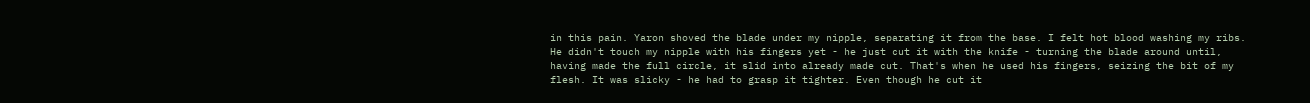in this pain. Yaron shoved the blade under my nipple, separating it from the base. I felt hot blood washing my ribs. He didn't touch my nipple with his fingers yet - he just cut it with the knife - turning the blade around until, having made the full circle, it slid into already made cut. That's when he used his fingers, seizing the bit of my flesh. It was slicky - he had to grasp it tighter. Even though he cut it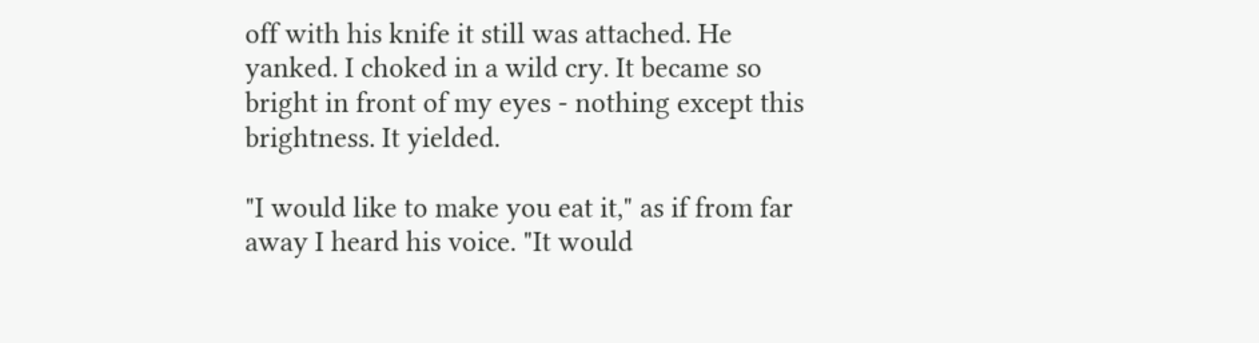off with his knife it still was attached. He yanked. I choked in a wild cry. It became so bright in front of my eyes - nothing except this brightness. It yielded.

"I would like to make you eat it," as if from far away I heard his voice. "It would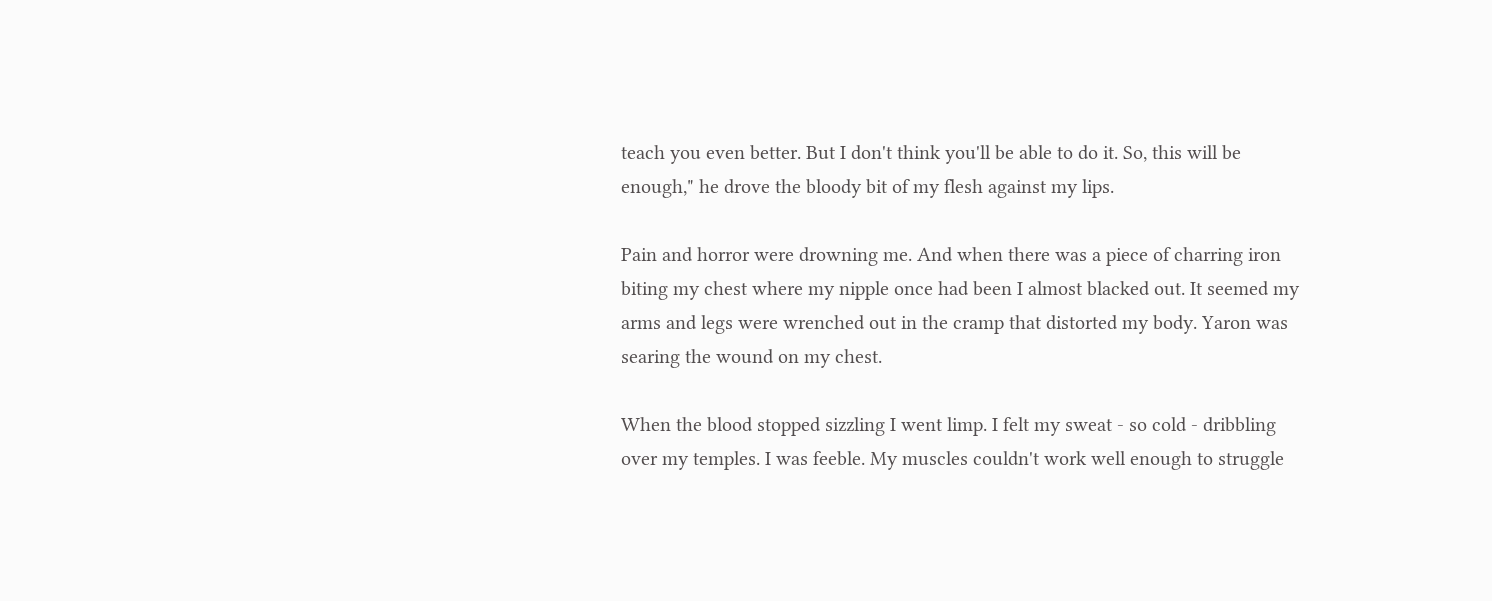teach you even better. But I don't think you'll be able to do it. So, this will be enough," he drove the bloody bit of my flesh against my lips.

Pain and horror were drowning me. And when there was a piece of charring iron biting my chest where my nipple once had been I almost blacked out. It seemed my arms and legs were wrenched out in the cramp that distorted my body. Yaron was searing the wound on my chest.

When the blood stopped sizzling I went limp. I felt my sweat - so cold - dribbling over my temples. I was feeble. My muscles couldn't work well enough to struggle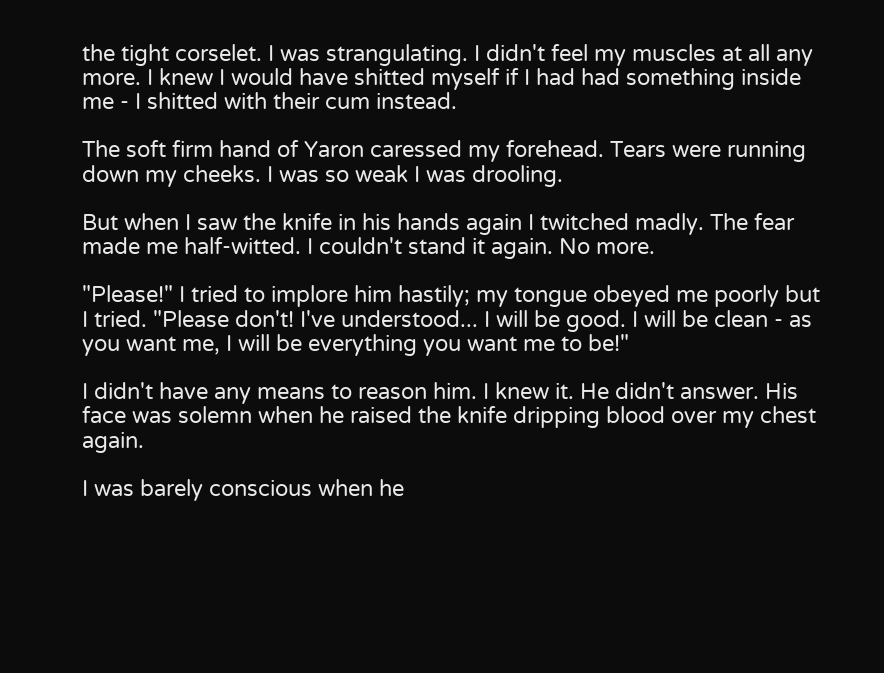the tight corselet. I was strangulating. I didn't feel my muscles at all any more. I knew I would have shitted myself if I had had something inside me - I shitted with their cum instead.

The soft firm hand of Yaron caressed my forehead. Tears were running down my cheeks. I was so weak I was drooling.

But when I saw the knife in his hands again I twitched madly. The fear made me half-witted. I couldn't stand it again. No more.

"Please!" I tried to implore him hastily; my tongue obeyed me poorly but I tried. "Please don't! I've understood... I will be good. I will be clean - as you want me, I will be everything you want me to be!"

I didn't have any means to reason him. I knew it. He didn't answer. His face was solemn when he raised the knife dripping blood over my chest again.

I was barely conscious when he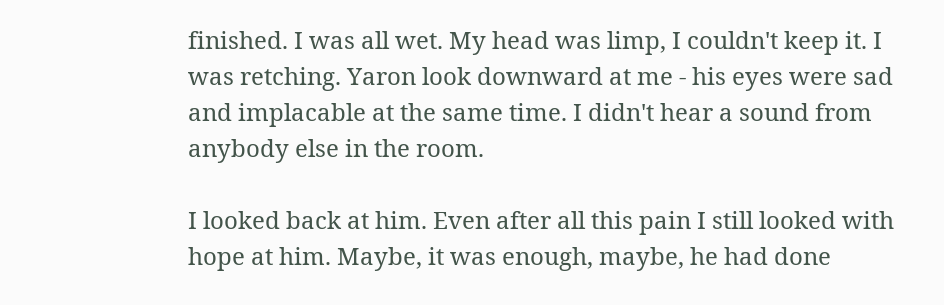finished. I was all wet. My head was limp, I couldn't keep it. I was retching. Yaron look downward at me - his eyes were sad and implacable at the same time. I didn't hear a sound from anybody else in the room.

I looked back at him. Even after all this pain I still looked with hope at him. Maybe, it was enough, maybe, he had done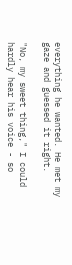everything he wanted. He met my gaze and guessed it right.

"No, my sweet thing," I could hardly hear his voice - so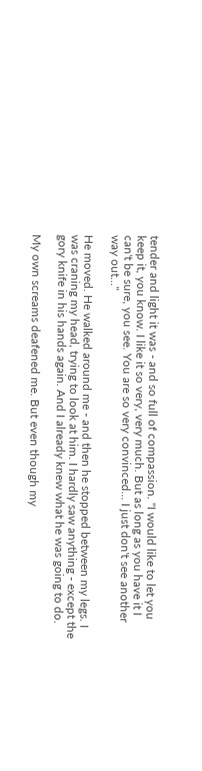tender and light it was - and so full of compassion. "I would like to let you keep it, you know. I like it so very, very much. But as long as you have it I can't be sure, you see. You are so very convinced... I just don't see another way out..."

He moved. He walked around me - and then he stopped between my legs. I was craning my head, trying to look at him. I hardly saw anything - except the gory knife in his hands again. And I already knew what he was going to do.

My own screams deafened me. But even though my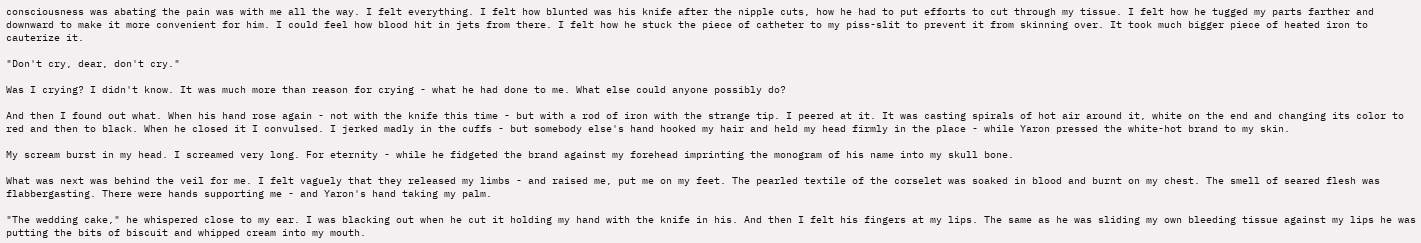consciousness was abating the pain was with me all the way. I felt everything. I felt how blunted was his knife after the nipple cuts, how he had to put efforts to cut through my tissue. I felt how he tugged my parts farther and downward to make it more convenient for him. I could feel how blood hit in jets from there. I felt how he stuck the piece of catheter to my piss-slit to prevent it from skinning over. It took much bigger piece of heated iron to cauterize it.

"Don't cry, dear, don't cry."

Was I crying? I didn't know. It was much more than reason for crying - what he had done to me. What else could anyone possibly do?

And then I found out what. When his hand rose again - not with the knife this time - but with a rod of iron with the strange tip. I peered at it. It was casting spirals of hot air around it, white on the end and changing its color to red and then to black. When he closed it I convulsed. I jerked madly in the cuffs - but somebody else's hand hooked my hair and held my head firmly in the place - while Yaron pressed the white-hot brand to my skin.

My scream burst in my head. I screamed very long. For eternity - while he fidgeted the brand against my forehead imprinting the monogram of his name into my skull bone.

What was next was behind the veil for me. I felt vaguely that they released my limbs - and raised me, put me on my feet. The pearled textile of the corselet was soaked in blood and burnt on my chest. The smell of seared flesh was flabbergasting. There were hands supporting me - and Yaron's hand taking my palm.

"The wedding cake," he whispered close to my ear. I was blacking out when he cut it holding my hand with the knife in his. And then I felt his fingers at my lips. The same as he was sliding my own bleeding tissue against my lips he was putting the bits of biscuit and whipped cream into my mouth.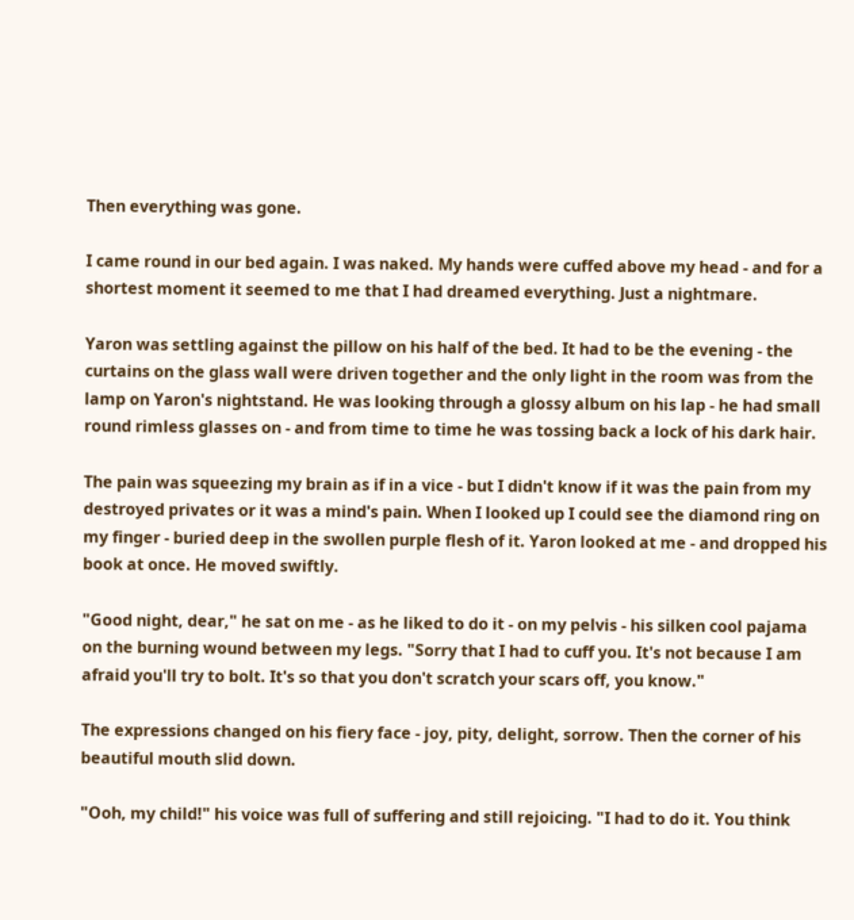Then everything was gone.

I came round in our bed again. I was naked. My hands were cuffed above my head - and for a shortest moment it seemed to me that I had dreamed everything. Just a nightmare.

Yaron was settling against the pillow on his half of the bed. It had to be the evening - the curtains on the glass wall were driven together and the only light in the room was from the lamp on Yaron's nightstand. He was looking through a glossy album on his lap - he had small round rimless glasses on - and from time to time he was tossing back a lock of his dark hair.

The pain was squeezing my brain as if in a vice - but I didn't know if it was the pain from my destroyed privates or it was a mind's pain. When I looked up I could see the diamond ring on my finger - buried deep in the swollen purple flesh of it. Yaron looked at me - and dropped his book at once. He moved swiftly.

"Good night, dear," he sat on me - as he liked to do it - on my pelvis - his silken cool pajama on the burning wound between my legs. "Sorry that I had to cuff you. It's not because I am afraid you'll try to bolt. It's so that you don't scratch your scars off, you know."

The expressions changed on his fiery face - joy, pity, delight, sorrow. Then the corner of his beautiful mouth slid down.

"Ooh, my child!" his voice was full of suffering and still rejoicing. "I had to do it. You think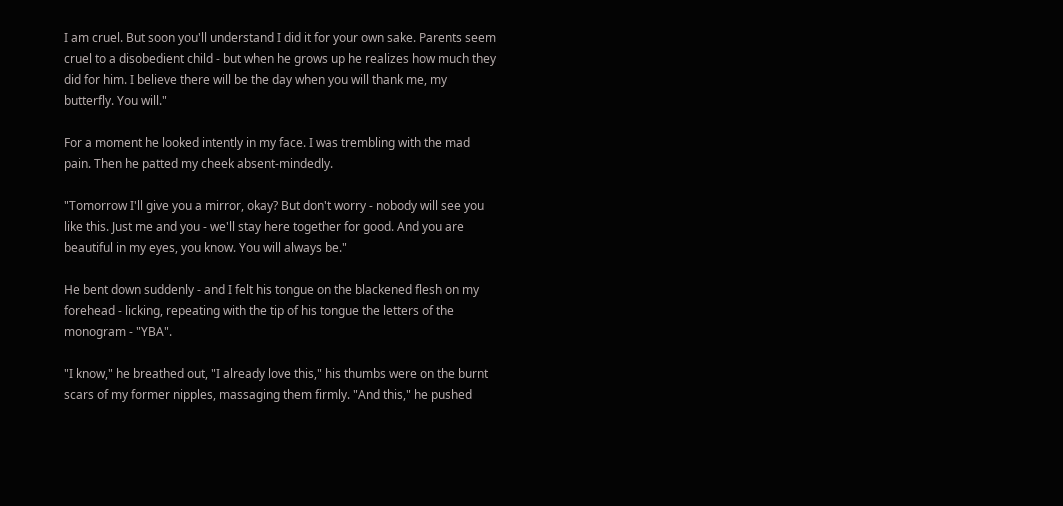I am cruel. But soon you'll understand I did it for your own sake. Parents seem cruel to a disobedient child - but when he grows up he realizes how much they did for him. I believe there will be the day when you will thank me, my butterfly. You will."

For a moment he looked intently in my face. I was trembling with the mad pain. Then he patted my cheek absent-mindedly.

"Tomorrow I'll give you a mirror, okay? But don't worry - nobody will see you like this. Just me and you - we'll stay here together for good. And you are beautiful in my eyes, you know. You will always be."

He bent down suddenly - and I felt his tongue on the blackened flesh on my forehead - licking, repeating with the tip of his tongue the letters of the monogram - "YBA".

"I know," he breathed out, "I already love this," his thumbs were on the burnt scars of my former nipples, massaging them firmly. "And this," he pushed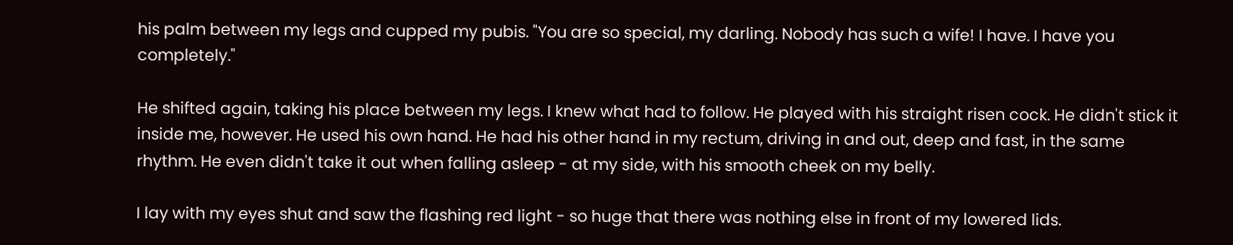his palm between my legs and cupped my pubis. "You are so special, my darling. Nobody has such a wife! I have. I have you completely."

He shifted again, taking his place between my legs. I knew what had to follow. He played with his straight risen cock. He didn't stick it inside me, however. He used his own hand. He had his other hand in my rectum, driving in and out, deep and fast, in the same rhythm. He even didn't take it out when falling asleep - at my side, with his smooth cheek on my belly.

I lay with my eyes shut and saw the flashing red light - so huge that there was nothing else in front of my lowered lids.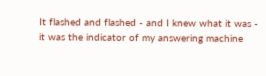It flashed and flashed - and I knew what it was - it was the indicator of my answering machine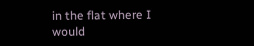in the flat where I would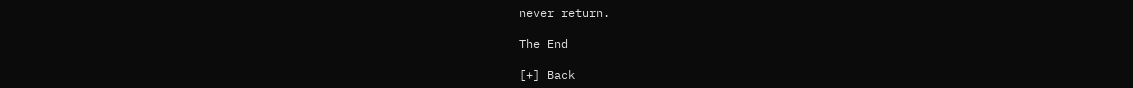never return.

The End

[+] Back